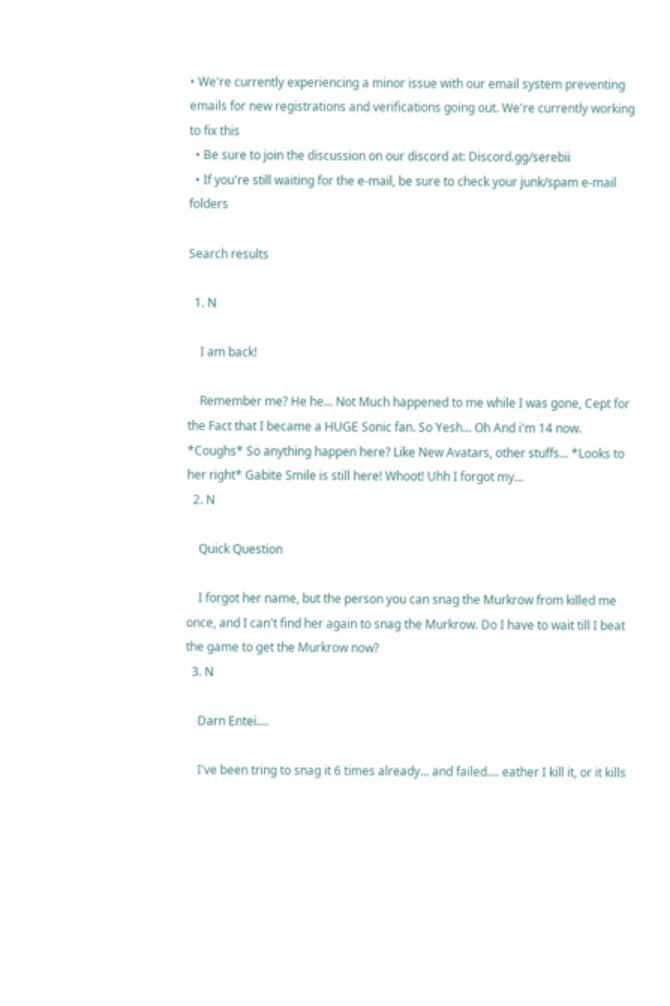• We're currently experiencing a minor issue with our email system preventing emails for new registrations and verifications going out. We're currently working to fix this
  • Be sure to join the discussion on our discord at: Discord.gg/serebii
  • If you're still waiting for the e-mail, be sure to check your junk/spam e-mail folders

Search results

  1. N

    I am back!

    Remember me? He he... Not Much happened to me while I was gone, Cept for the Fact that I became a HUGE Sonic fan. So Yesh... Oh And i'm 14 now. *Coughs* So anything happen here? Like New Avatars, other stuffs... *Looks to her right* Gabite Smile is still here! Whoot! Uhh I forgot my...
  2. N

    Quick Question

    I forgot her name, but the person you can snag the Murkrow from killed me once, and I can't find her again to snag the Murkrow. Do I have to wait till I beat the game to get the Murkrow now?
  3. N

    Darn Entei....

    I've been tring to snag it 6 times already... and failed.... eather I kill it, or it kills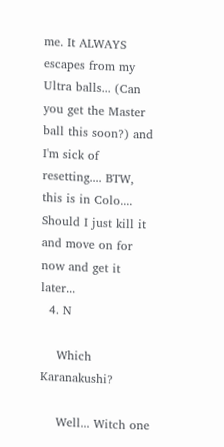me. It ALWAYS escapes from my Ultra balls... (Can you get the Master ball this soon?) and I'm sick of resetting.... BTW, this is in Colo.... Should I just kill it and move on for now and get it later...
  4. N

    Which Karanakushi?

    Well... Witch one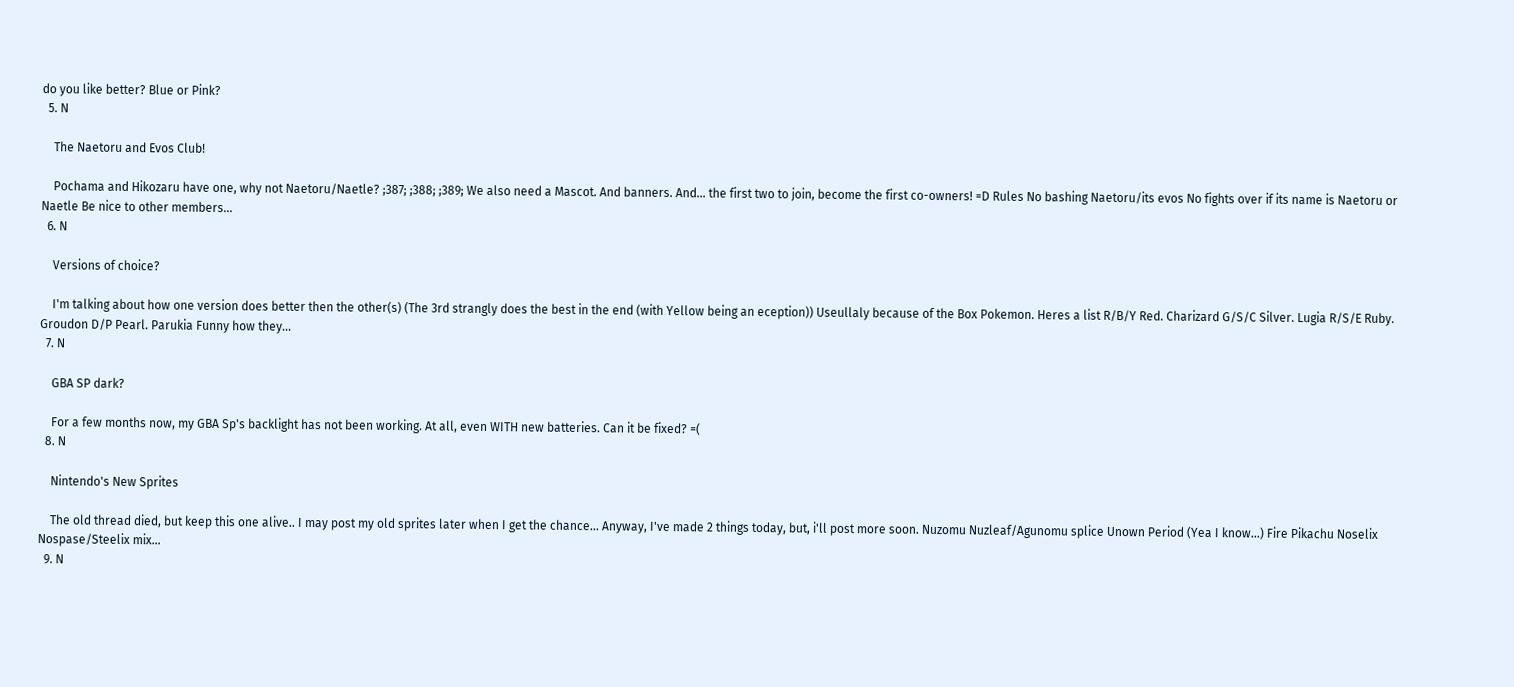do you like better? Blue or Pink?
  5. N

    The Naetoru and Evos Club!

    Pochama and Hikozaru have one, why not Naetoru/Naetle? ;387; ;388; ;389; We also need a Mascot. And banners. And... the first two to join, become the first co-owners! =D Rules No bashing Naetoru/its evos No fights over if its name is Naetoru or Naetle Be nice to other members...
  6. N

    Versions of choice?

    I'm talking about how one version does better then the other(s) (The 3rd strangly does the best in the end (with Yellow being an eception)) Useullaly because of the Box Pokemon. Heres a list R/B/Y Red. Charizard G/S/C Silver. Lugia R/S/E Ruby. Groudon D/P Pearl. Parukia Funny how they...
  7. N

    GBA SP dark?

    For a few months now, my GBA Sp's backlight has not been working. At all, even WITH new batteries. Can it be fixed? =(
  8. N

    Nintendo's New Sprites

    The old thread died, but keep this one alive.. I may post my old sprites later when I get the chance... Anyway, I've made 2 things today, but, i'll post more soon. Nuzomu Nuzleaf/Agunomu splice Unown Period (Yea I know...) Fire Pikachu Noselix Nospase/Steelix mix...
  9. N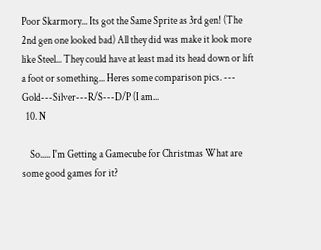Poor Skarmory... Its got the Same Sprite as 3rd gen! (The 2nd gen one looked bad) All they did was make it look more like Steel... They could have at least mad its head down or lift a foot or something... Heres some comparison pics. --- Gold---Silver---R/S---D/P (I am...
  10. N

    So..... I'm Getting a Gamecube for Christmas What are some good games for it?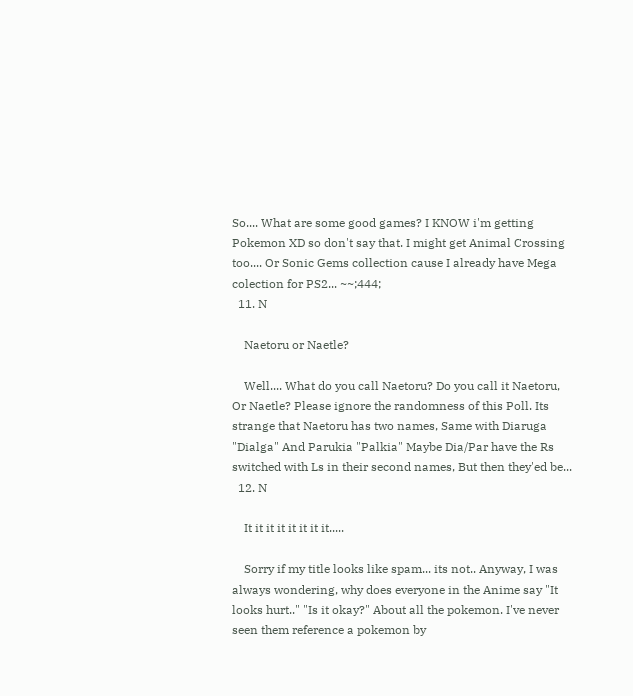So.... What are some good games? I KNOW i'm getting Pokemon XD so don't say that. I might get Animal Crossing too.... Or Sonic Gems collection cause I already have Mega colection for PS2... ~~;444;
  11. N

    Naetoru or Naetle?

    Well.... What do you call Naetoru? Do you call it Naetoru, Or Naetle? Please ignore the randomness of this Poll. Its strange that Naetoru has two names, Same with Diaruga "Dialga" And Parukia "Palkia" Maybe Dia/Par have the Rs switched with Ls in their second names, But then they'ed be...
  12. N

    It it it it it it it it.....

    Sorry if my title looks like spam... its not.. Anyway, I was always wondering, why does everyone in the Anime say "It looks hurt.." "Is it okay?" About all the pokemon. I've never seen them reference a pokemon by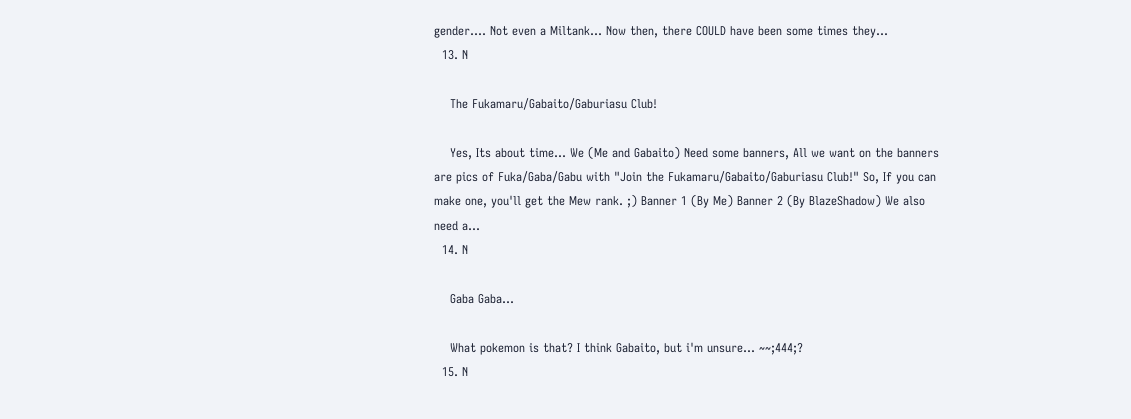gender.... Not even a Miltank... Now then, there COULD have been some times they...
  13. N

    The Fukamaru/Gabaito/Gaburiasu Club!

    Yes, Its about time... We (Me and Gabaito) Need some banners, All we want on the banners are pics of Fuka/Gaba/Gabu with "Join the Fukamaru/Gabaito/Gaburiasu Club!" So, If you can make one, you'll get the Mew rank. ;) Banner 1 (By Me) Banner 2 (By BlazeShadow) We also need a...
  14. N

    Gaba Gaba...

    What pokemon is that? I think Gabaito, but i'm unsure... ~~;444;?
  15. N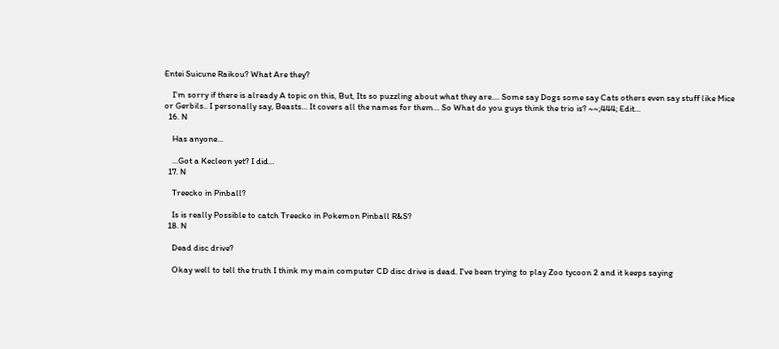Entei Suicune Raikou? What Are they?

    I'm sorry if there is already A topic on this, But, Its so puzzling about what they are.... Some say Dogs some say Cats others even say stuff like Mice or Gerbils.. I personally say, Beasts... It covers all the names for them... So What do you guys think the trio is? ~~;444; Edit...
  16. N

    Has anyone...

    ...Got a Kecleon yet? I did...
  17. N

    Treecko in Pinball?

    Is is really Possible to catch Treecko in Pokemon Pinball R&S?
  18. N

    Dead disc drive?

    Okay well to tell the truth I think my main computer CD disc drive is dead. I've been trying to play Zoo tycoon 2 and it keeps saying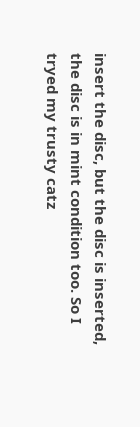insert the disc, but the disc is inserted, the disc is in mint condition too. So I tryed my trusty catz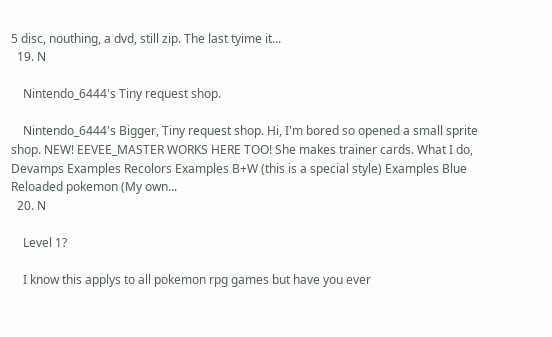5 disc, nouthing, a dvd, still zip. The last tyime it...
  19. N

    Nintendo_6444's Tiny request shop.

    Nintendo_6444's Bigger, Tiny request shop. Hi, I'm bored so opened a small sprite shop. NEW! EEVEE_MASTER WORKS HERE TOO! She makes trainer cards. What I do, Devamps Examples Recolors Examples B+W (this is a special style) Examples Blue Reloaded pokemon (My own...
  20. N

    Level 1?

    I know this applys to all pokemon rpg games but have you ever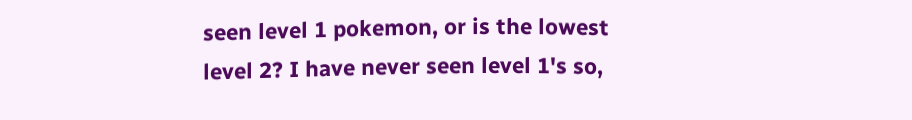seen level 1 pokemon, or is the lowest level 2? I have never seen level 1's so,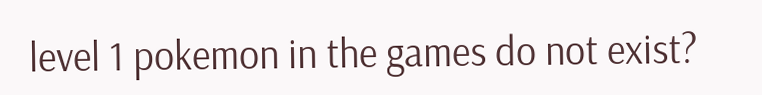level 1 pokemon in the games do not exist?